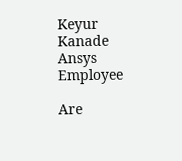Keyur Kanade
Ansys Employee

Are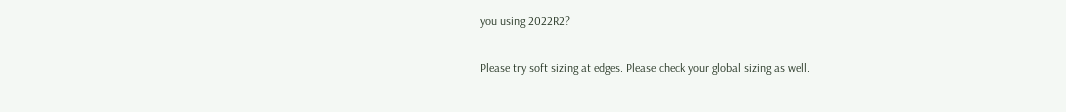you using 2022R2?

Please try soft sizing at edges. Please check your global sizing as well.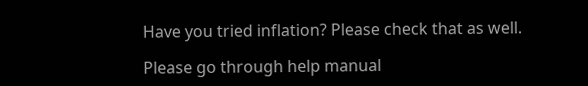Have you tried inflation? Please check that as well.

Please go through help manual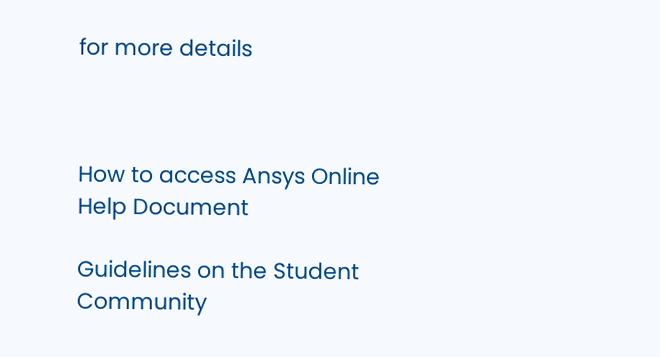for more details



How to access Ansys Online Help Document

Guidelines on the Student Community